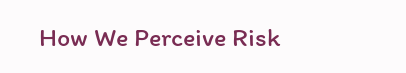How We Perceive Risk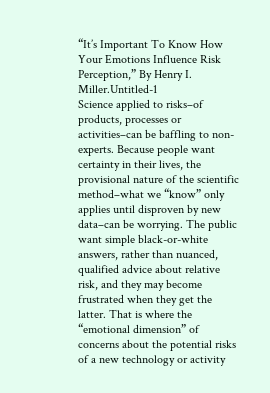“It’s Important To Know How Your Emotions Influence Risk Perception,” By Henry I. Miller.Untitled-1
Science applied to risks–of products, processes or activities–can be baffling to non-experts. Because people want certainty in their lives, the provisional nature of the scientific method–what we “know” only applies until disproven by new data–can be worrying. The public want simple black-or-white answers, rather than nuanced, qualified advice about relative risk, and they may become frustrated when they get the latter. That is where the “emotional dimension” of concerns about the potential risks of a new technology or activity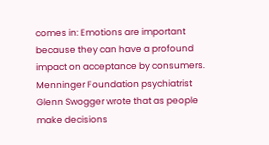comes in: Emotions are important because they can have a profound impact on acceptance by consumers. Menninger Foundation psychiatrist Glenn Swogger wrote that as people make decisions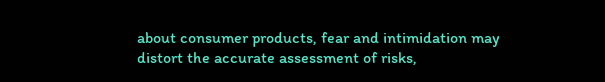about consumer products, fear and intimidation may distort the accurate assessment of risks,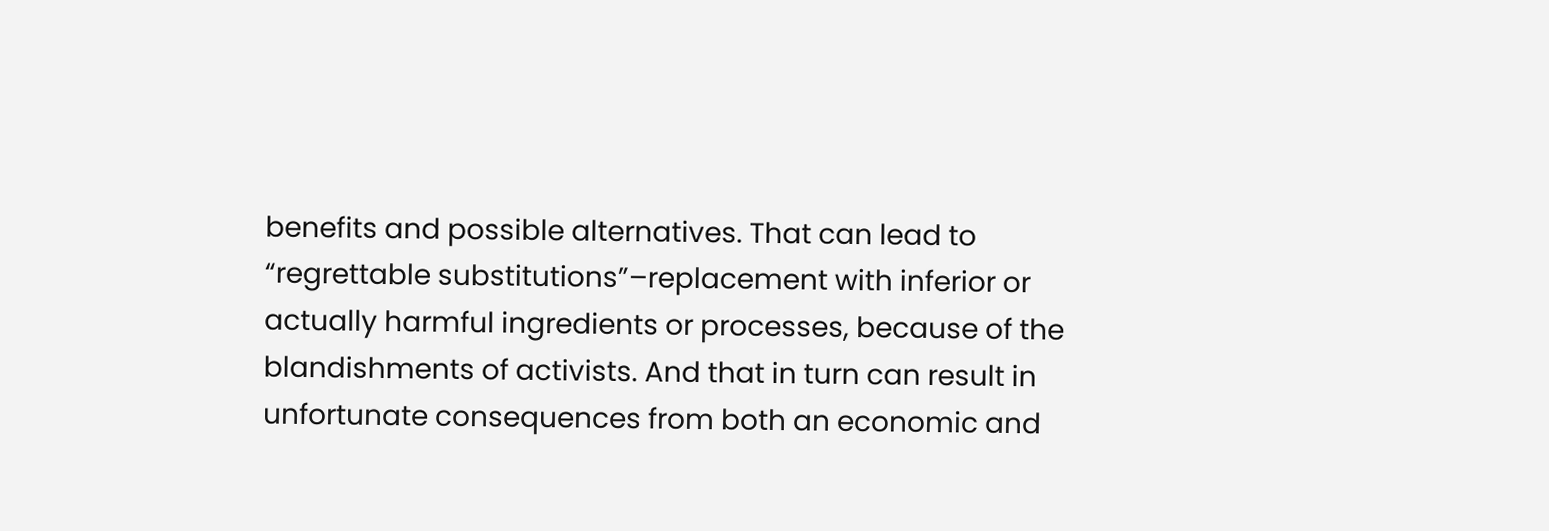benefits and possible alternatives. That can lead to “regrettable substitutions”–replacement with inferior or actually harmful ingredients or processes, because of the blandishments of activists. And that in turn can result in unfortunate consequences from both an economic and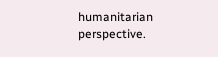humanitarian perspective.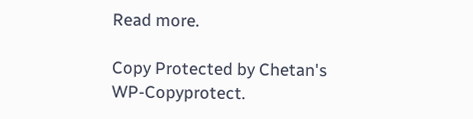Read more.

Copy Protected by Chetan's WP-Copyprotect.